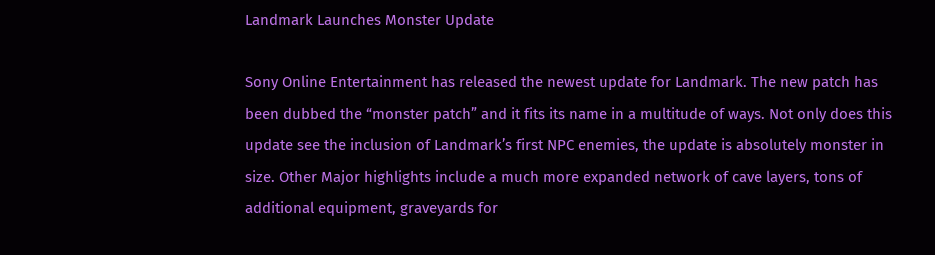Landmark Launches Monster Update

Sony Online Entertainment has released the newest update for Landmark. The new patch has been dubbed the “monster patch” and it fits its name in a multitude of ways. Not only does this update see the inclusion of Landmark’s first NPC enemies, the update is absolutely monster in size. Other Major highlights include a much more expanded network of cave layers, tons of additional equipment, graveyards for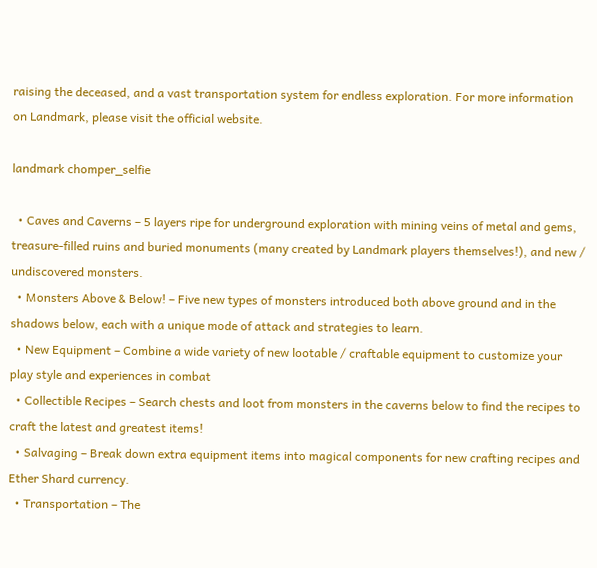raising the deceased, and a vast transportation system for endless exploration. For more information on Landmark, please visit the official website.

landmark chomper_selfie

  • Caves and Caverns – 5 layers ripe for underground exploration with mining veins of metal and gems, treasure-filled ruins and buried monuments (many created by Landmark players themselves!), and new / undiscovered monsters.
  • Monsters Above & Below! – Five new types of monsters introduced both above ground and in the shadows below, each with a unique mode of attack and strategies to learn.
  • New Equipment – Combine a wide variety of new lootable / craftable equipment to customize your play style and experiences in combat
  • Collectible Recipes – Search chests and loot from monsters in the caverns below to find the recipes to craft the latest and greatest items!
  • Salvaging – Break down extra equipment items into magical components for new crafting recipes and Ether Shard currency.
  • Transportation – The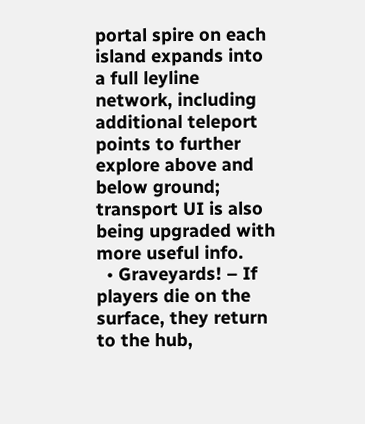portal spire on each island expands into a full leyline network, including additional teleport points to further explore above and below ground; transport UI is also being upgraded with more useful info.
  • Graveyards! – If players die on the surface, they return to the hub,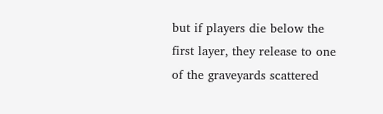but if players die below the first layer, they release to one of the graveyards scattered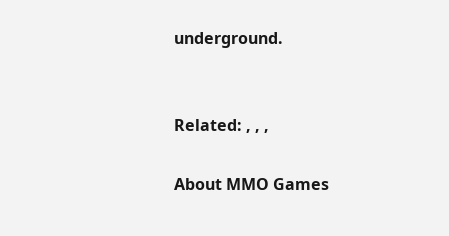underground.


Related: , , ,

About MMO Games